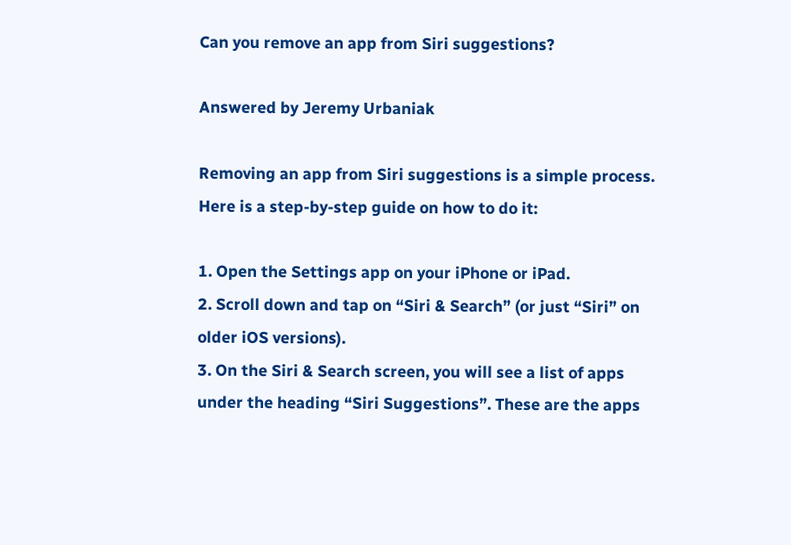Can you remove an app from Siri suggestions?

Answered by Jeremy Urbaniak

Removing an app from Siri suggestions is a simple process. Here is a step-by-step guide on how to do it:

1. Open the Settings app on your iPhone or iPad.
2. Scroll down and tap on “Siri & Search” (or just “Siri” on older iOS versions).
3. On the Siri & Search screen, you will see a list of apps under the heading “Siri Suggestions”. These are the apps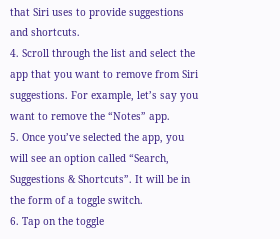that Siri uses to provide suggestions and shortcuts.
4. Scroll through the list and select the app that you want to remove from Siri suggestions. For example, let’s say you want to remove the “Notes” app.
5. Once you’ve selected the app, you will see an option called “Search, Suggestions & Shortcuts”. It will be in the form of a toggle switch.
6. Tap on the toggle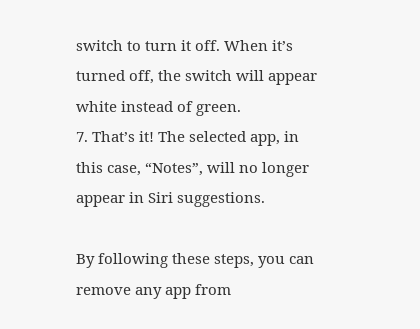switch to turn it off. When it’s turned off, the switch will appear white instead of green.
7. That’s it! The selected app, in this case, “Notes”, will no longer appear in Siri suggestions.

By following these steps, you can remove any app from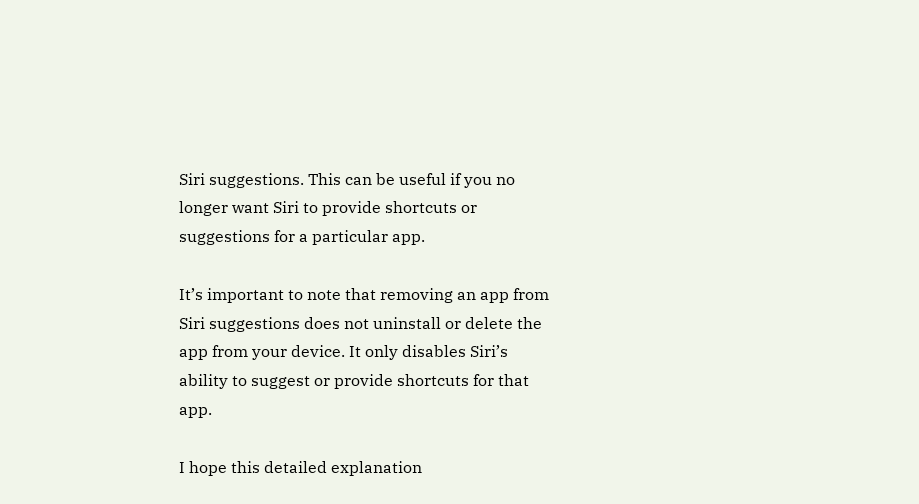Siri suggestions. This can be useful if you no longer want Siri to provide shortcuts or suggestions for a particular app.

It’s important to note that removing an app from Siri suggestions does not uninstall or delete the app from your device. It only disables Siri’s ability to suggest or provide shortcuts for that app.

I hope this detailed explanation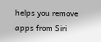helps you remove apps from Siri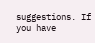suggestions. If you have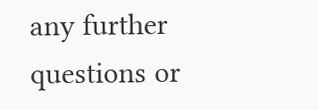any further questions or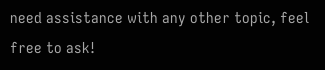need assistance with any other topic, feel free to ask!